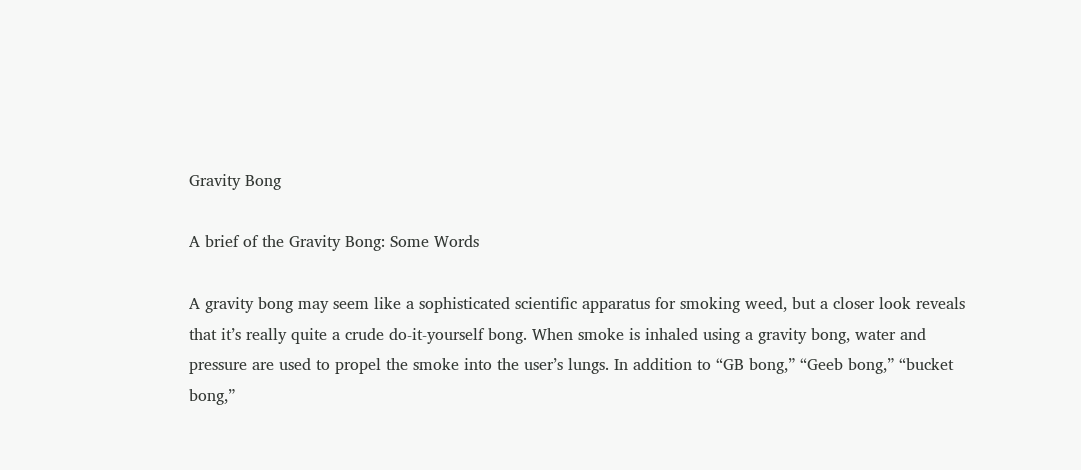Gravity Bong

A brief of the Gravity Bong: Some Words

A gravity bong may seem like a sophisticated scientific apparatus for smoking weed, but a closer look reveals that it’s really quite a crude do-it-yourself bong. When smoke is inhaled using a gravity bong, water and pressure are used to propel the smoke into the user’s lungs. In addition to “GB bong,” “Geeb bong,” “bucket bong,”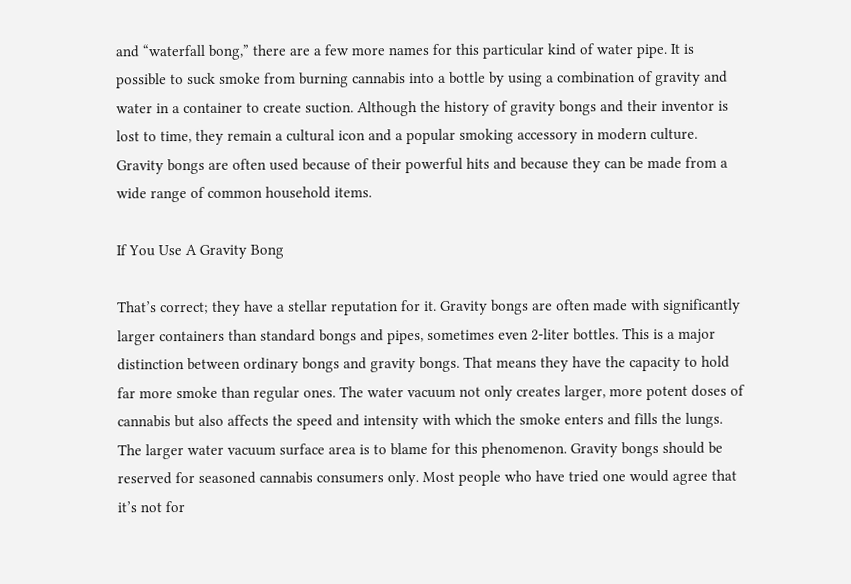and “waterfall bong,” there are a few more names for this particular kind of water pipe. It is possible to suck smoke from burning cannabis into a bottle by using a combination of gravity and water in a container to create suction. Although the history of gravity bongs and their inventor is lost to time, they remain a cultural icon and a popular smoking accessory in modern culture. Gravity bongs are often used because of their powerful hits and because they can be made from a wide range of common household items.

If You Use A Gravity Bong

That’s correct; they have a stellar reputation for it. Gravity bongs are often made with significantly larger containers than standard bongs and pipes, sometimes even 2-liter bottles. This is a major distinction between ordinary bongs and gravity bongs. That means they have the capacity to hold far more smoke than regular ones. The water vacuum not only creates larger, more potent doses of cannabis but also affects the speed and intensity with which the smoke enters and fills the lungs. The larger water vacuum surface area is to blame for this phenomenon. Gravity bongs should be reserved for seasoned cannabis consumers only. Most people who have tried one would agree that it’s not for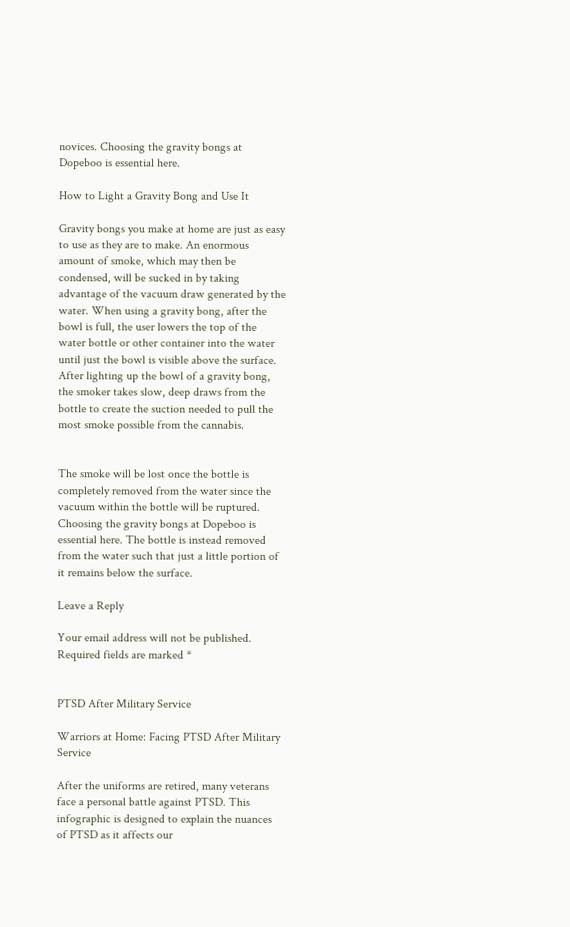novices. Choosing the gravity bongs at Dopeboo is essential here.

How to Light a Gravity Bong and Use It

Gravity bongs you make at home are just as easy to use as they are to make. An enormous amount of smoke, which may then be condensed, will be sucked in by taking advantage of the vacuum draw generated by the water. When using a gravity bong, after the bowl is full, the user lowers the top of the water bottle or other container into the water until just the bowl is visible above the surface. After lighting up the bowl of a gravity bong, the smoker takes slow, deep draws from the bottle to create the suction needed to pull the most smoke possible from the cannabis.


The smoke will be lost once the bottle is completely removed from the water since the vacuum within the bottle will be ruptured. Choosing the gravity bongs at Dopeboo is essential here. The bottle is instead removed from the water such that just a little portion of it remains below the surface.

Leave a Reply

Your email address will not be published. Required fields are marked *


PTSD After Military Service

Warriors at Home: Facing PTSD After Military Service

After the uniforms are retired, many veterans face a personal battle against PTSD. This infographic is designed to explain the nuances of PTSD as it affects our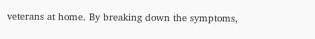veterans at home. By breaking down the symptoms,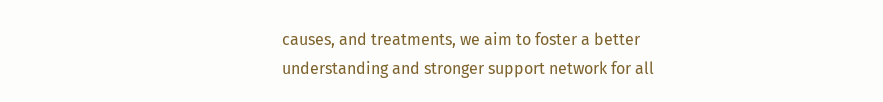causes, and treatments, we aim to foster a better understanding and stronger support network for all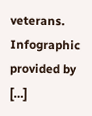veterans. Infographic provided by […]